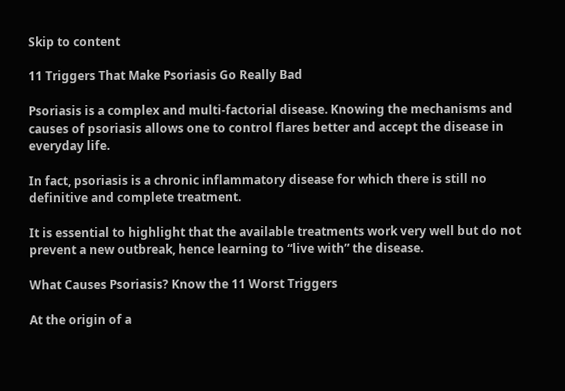Skip to content

11 Triggers That Make Psoriasis Go Really Bad

Psoriasis is a complex and multi-factorial disease. Knowing the mechanisms and causes of psoriasis allows one to control flares better and accept the disease in everyday life.

In fact, psoriasis is a chronic inflammatory disease for which there is still no definitive and complete treatment.

It is essential to highlight that the available treatments work very well but do not prevent a new outbreak, hence learning to “live with” the disease.

What Causes Psoriasis? Know the 11 Worst Triggers

At the origin of a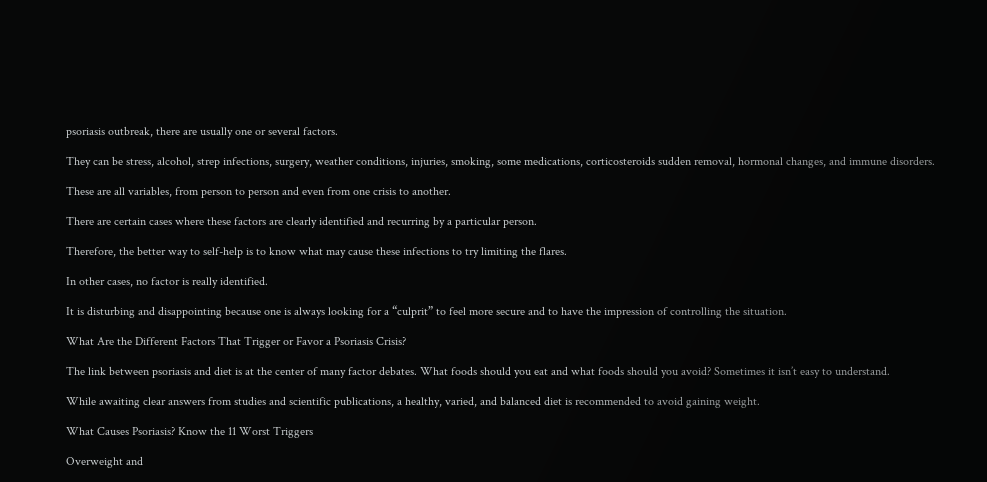psoriasis outbreak, there are usually one or several factors.

They can be stress, alcohol, strep infections, surgery, weather conditions, injuries, smoking, some medications, corticosteroids sudden removal, hormonal changes, and immune disorders.

These are all variables, from person to person and even from one crisis to another.

There are certain cases where these factors are clearly identified and recurring by a particular person.

Therefore, the better way to self-help is to know what may cause these infections to try limiting the flares.

In other cases, no factor is really identified.

It is disturbing and disappointing because one is always looking for a “culprit” to feel more secure and to have the impression of controlling the situation.

What Are the Different Factors That Trigger or Favor a Psoriasis Crisis?

The link between psoriasis and diet is at the center of many factor debates. What foods should you eat and what foods should you avoid? Sometimes it isn’t easy to understand.

While awaiting clear answers from studies and scientific publications, a healthy, varied, and balanced diet is recommended to avoid gaining weight.

What Causes Psoriasis? Know the 11 Worst Triggers

Overweight and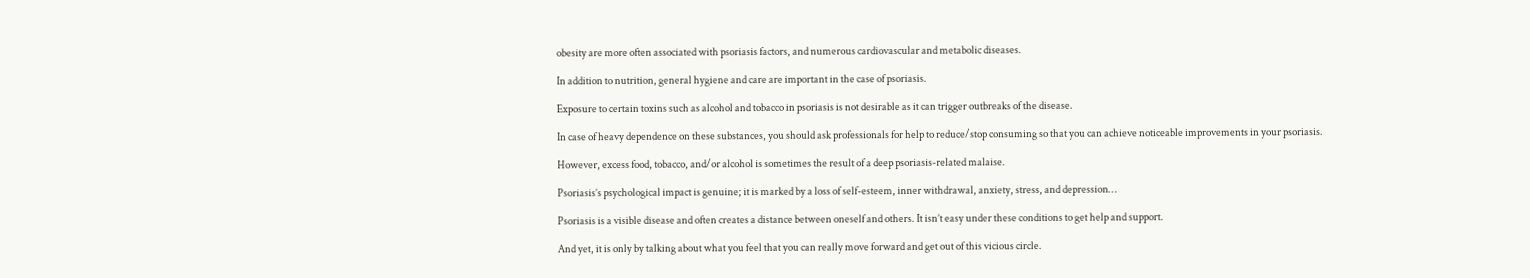obesity are more often associated with psoriasis factors, and numerous cardiovascular and metabolic diseases.

In addition to nutrition, general hygiene and care are important in the case of psoriasis.

Exposure to certain toxins such as alcohol and tobacco in psoriasis is not desirable as it can trigger outbreaks of the disease.

In case of heavy dependence on these substances, you should ask professionals for help to reduce/stop consuming so that you can achieve noticeable improvements in your psoriasis.

However, excess food, tobacco, and/or alcohol is sometimes the result of a deep psoriasis-related malaise.

Psoriasis’s psychological impact is genuine; it is marked by a loss of self-esteem, inner withdrawal, anxiety, stress, and depression…

Psoriasis is a visible disease and often creates a distance between oneself and others. It isn’t easy under these conditions to get help and support.

And yet, it is only by talking about what you feel that you can really move forward and get out of this vicious circle.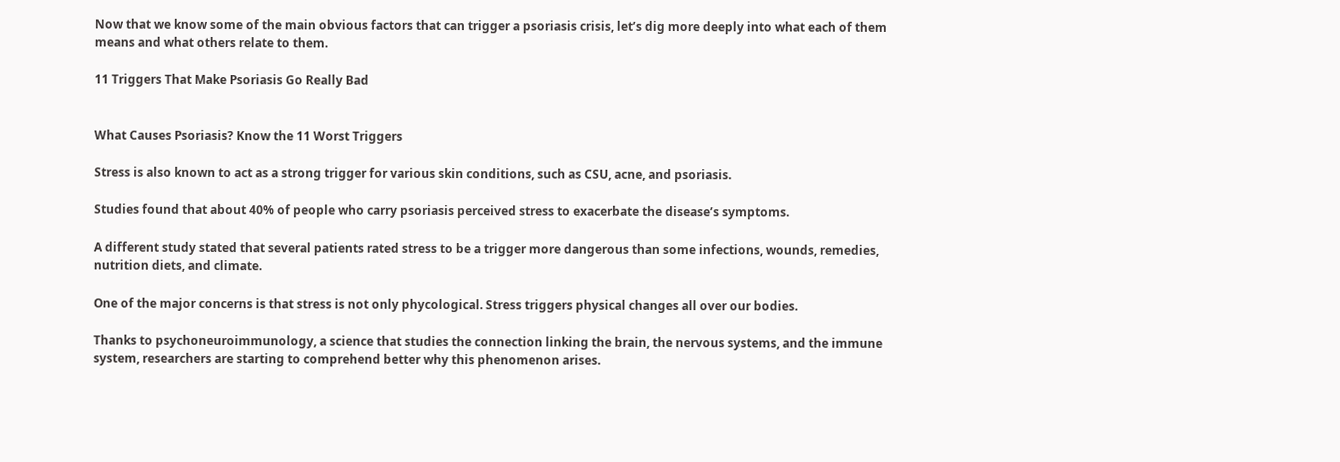Now that we know some of the main obvious factors that can trigger a psoriasis crisis, let’s dig more deeply into what each of them means and what others relate to them.

11 Triggers That Make Psoriasis Go Really Bad


What Causes Psoriasis? Know the 11 Worst Triggers

Stress is also known to act as a strong trigger for various skin conditions, such as CSU, acne, and psoriasis.

Studies found that about 40% of people who carry psoriasis perceived stress to exacerbate the disease’s symptoms.

A different study stated that several patients rated stress to be a trigger more dangerous than some infections, wounds, remedies, nutrition diets, and climate.

One of the major concerns is that stress is not only phycological. Stress triggers physical changes all over our bodies.

Thanks to psychoneuroimmunology, a science that studies the connection linking the brain, the nervous systems, and the immune system, researchers are starting to comprehend better why this phenomenon arises.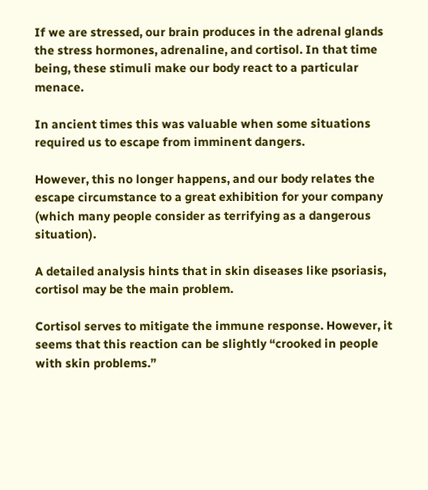If we are stressed, our brain produces in the adrenal glands the stress hormones, adrenaline, and cortisol. In that time being, these stimuli make our body react to a particular menace.

In ancient times this was valuable when some situations required us to escape from imminent dangers.

However, this no longer happens, and our body relates the escape circumstance to a great exhibition for your company (which many people consider as terrifying as a dangerous situation).

A detailed analysis hints that in skin diseases like psoriasis, cortisol may be the main problem.

Cortisol serves to mitigate the immune response. However, it seems that this reaction can be slightly “crooked in people with skin problems.”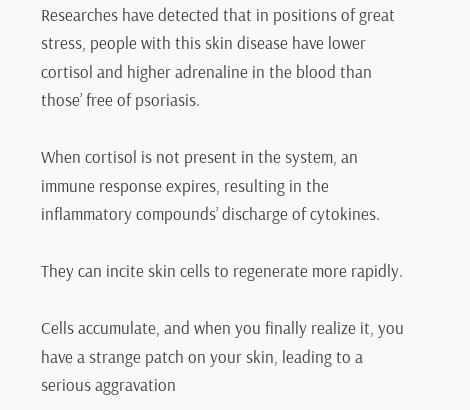Researches have detected that in positions of great stress, people with this skin disease have lower cortisol and higher adrenaline in the blood than those’ free of psoriasis.

When cortisol is not present in the system, an immune response expires, resulting in the inflammatory compounds’ discharge of cytokines.

They can incite skin cells to regenerate more rapidly.

Cells accumulate, and when you finally realize it, you have a strange patch on your skin, leading to a serious aggravation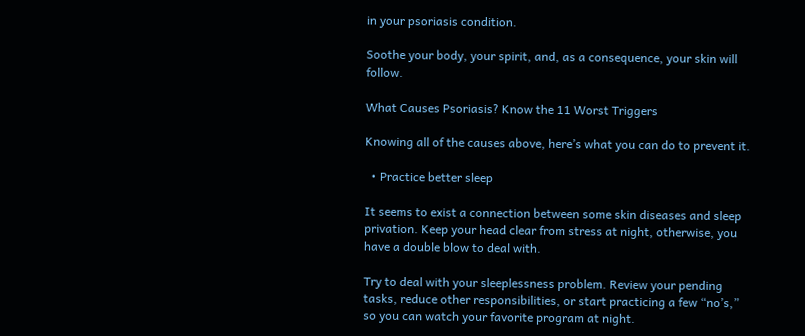in your psoriasis condition.

Soothe your body, your spirit, and, as a consequence, your skin will follow.

What Causes Psoriasis? Know the 11 Worst Triggers

Knowing all of the causes above, here’s what you can do to prevent it.

  • Practice better sleep

It seems to exist a connection between some skin diseases and sleep privation. Keep your head clear from stress at night, otherwise, you have a double blow to deal with.

Try to deal with your sleeplessness problem. Review your pending tasks, reduce other responsibilities, or start practicing a few “no’s,” so you can watch your favorite program at night.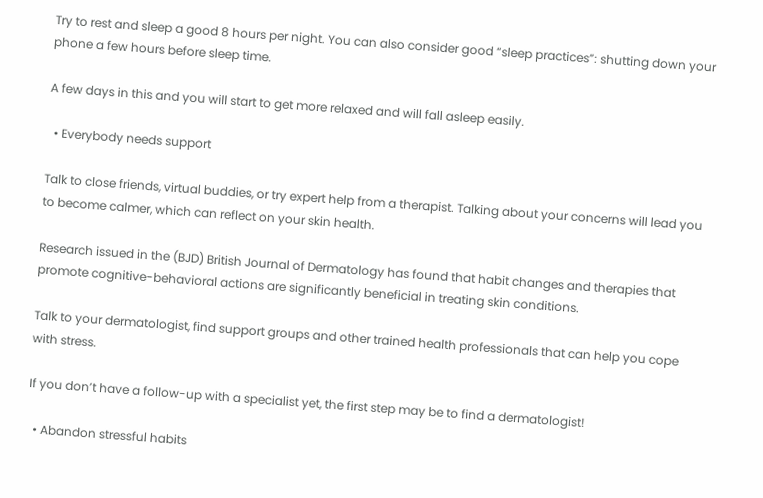Try to rest and sleep a good 8 hours per night. You can also consider good “sleep practices”: shutting down your phone a few hours before sleep time.

A few days in this and you will start to get more relaxed and will fall asleep easily.

  • Everybody needs support

Talk to close friends, virtual buddies, or try expert help from a therapist. Talking about your concerns will lead you to become calmer, which can reflect on your skin health.

Research issued in the (BJD) British Journal of Dermatology has found that habit changes and therapies that promote cognitive-behavioral actions are significantly beneficial in treating skin conditions.

Talk to your dermatologist, find support groups and other trained health professionals that can help you cope with stress.

If you don’t have a follow-up with a specialist yet, the first step may be to find a dermatologist!

  • Abandon stressful habits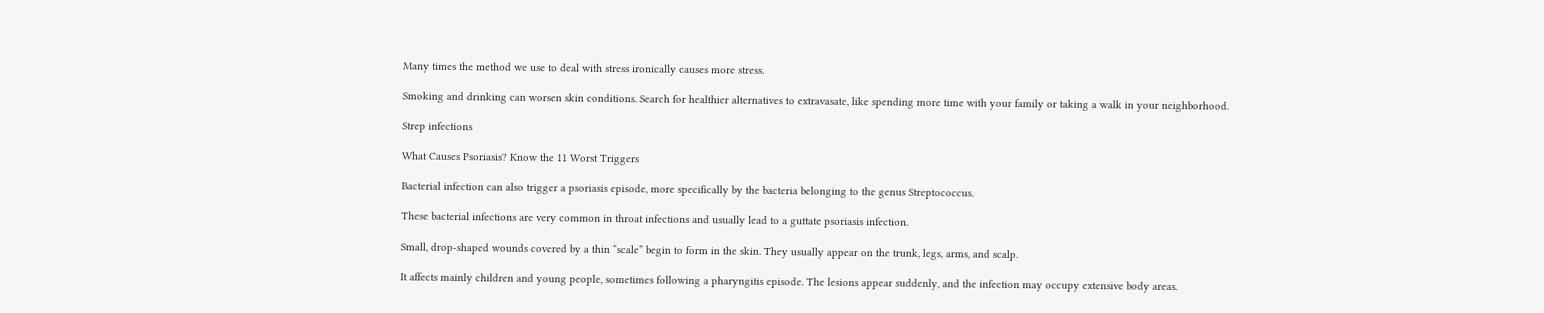Many times the method we use to deal with stress ironically causes more stress.

Smoking and drinking can worsen skin conditions. Search for healthier alternatives to extravasate, like spending more time with your family or taking a walk in your neighborhood.

Strep infections

What Causes Psoriasis? Know the 11 Worst Triggers

Bacterial infection can also trigger a psoriasis episode, more specifically by the bacteria belonging to the genus Streptococcus.

These bacterial infections are very common in throat infections and usually lead to a guttate psoriasis infection.

Small, drop-shaped wounds covered by a thin “scale” begin to form in the skin. They usually appear on the trunk, legs, arms, and scalp.

It affects mainly children and young people, sometimes following a pharyngitis episode. The lesions appear suddenly, and the infection may occupy extensive body areas.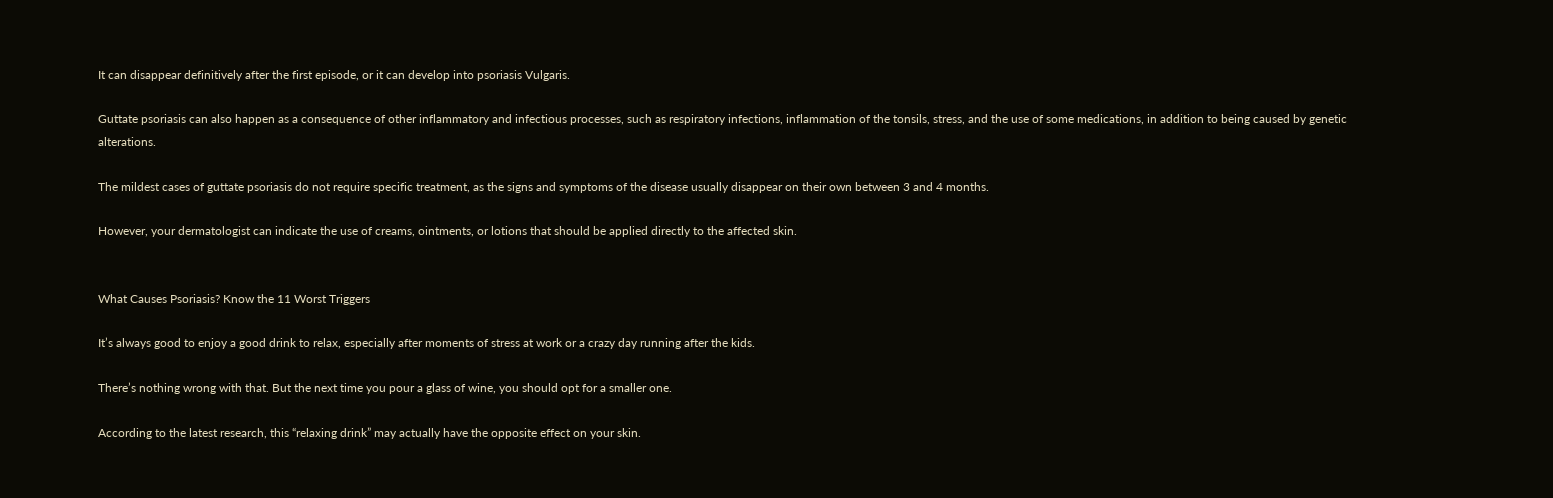It can disappear definitively after the first episode, or it can develop into psoriasis Vulgaris.

Guttate psoriasis can also happen as a consequence of other inflammatory and infectious processes, such as respiratory infections, inflammation of the tonsils, stress, and the use of some medications, in addition to being caused by genetic alterations.

The mildest cases of guttate psoriasis do not require specific treatment, as the signs and symptoms of the disease usually disappear on their own between 3 and 4 months.

However, your dermatologist can indicate the use of creams, ointments, or lotions that should be applied directly to the affected skin.


What Causes Psoriasis? Know the 11 Worst Triggers

It’s always good to enjoy a good drink to relax, especially after moments of stress at work or a crazy day running after the kids.

There’s nothing wrong with that. But the next time you pour a glass of wine, you should opt for a smaller one.

According to the latest research, this “relaxing drink” may actually have the opposite effect on your skin.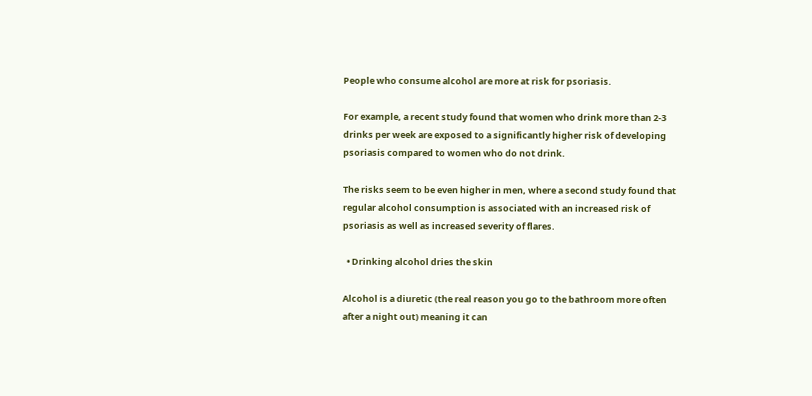People who consume alcohol are more at risk for psoriasis.

For example, a recent study found that women who drink more than 2-3 drinks per week are exposed to a significantly higher risk of developing psoriasis compared to women who do not drink.

The risks seem to be even higher in men, where a second study found that regular alcohol consumption is associated with an increased risk of psoriasis as well as increased severity of flares.

  • Drinking alcohol dries the skin

Alcohol is a diuretic (the real reason you go to the bathroom more often after a night out) meaning it can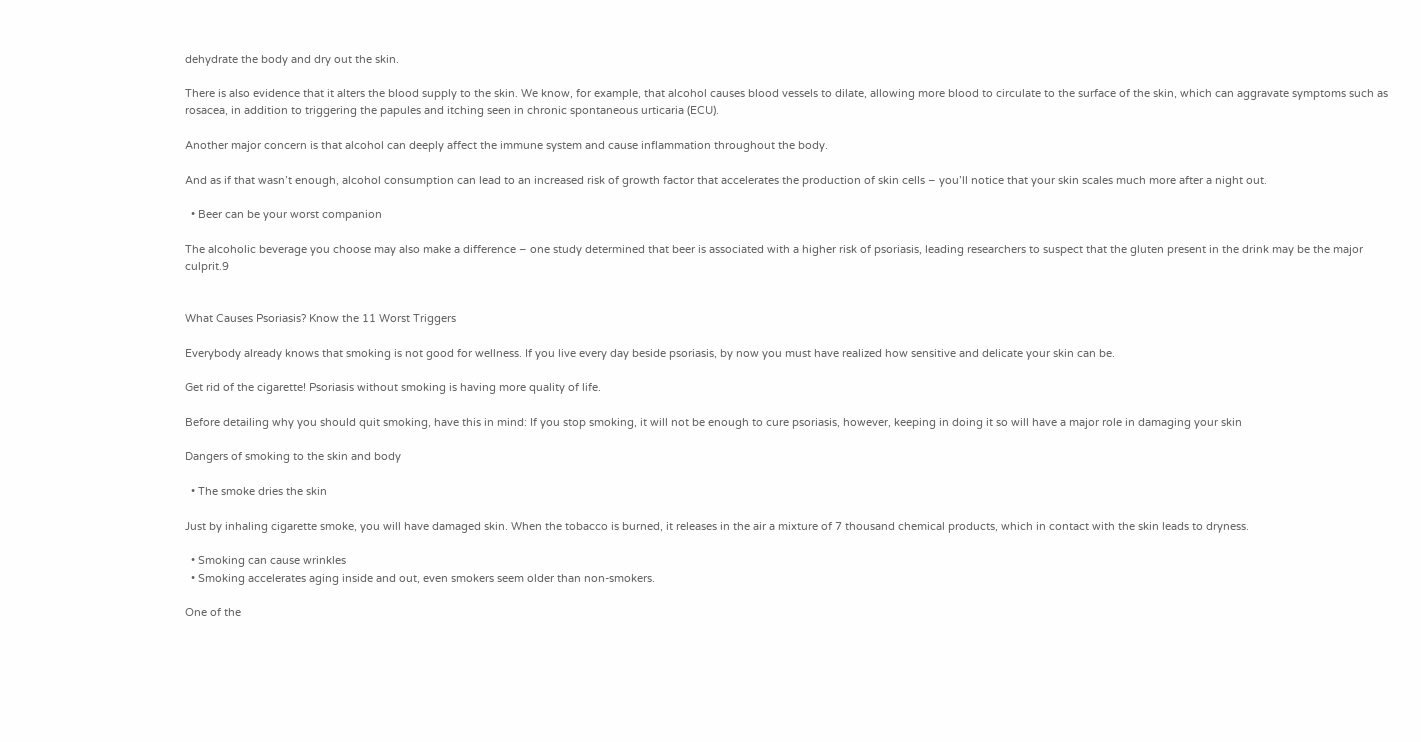dehydrate the body and dry out the skin.

There is also evidence that it alters the blood supply to the skin. We know, for example, that alcohol causes blood vessels to dilate, allowing more blood to circulate to the surface of the skin, which can aggravate symptoms such as rosacea, in addition to triggering the papules and itching seen in chronic spontaneous urticaria (ECU).

Another major concern is that alcohol can deeply affect the immune system and cause inflammation throughout the body.

And as if that wasn’t enough, alcohol consumption can lead to an increased risk of growth factor that accelerates the production of skin cells – you’ll notice that your skin scales much more after a night out.

  • Beer can be your worst companion

The alcoholic beverage you choose may also make a difference – one study determined that beer is associated with a higher risk of psoriasis, leading researchers to suspect that the gluten present in the drink may be the major culprit.9


What Causes Psoriasis? Know the 11 Worst Triggers

Everybody already knows that smoking is not good for wellness. If you live every day beside psoriasis, by now you must have realized how sensitive and delicate your skin can be.

Get rid of the cigarette! Psoriasis without smoking is having more quality of life.

Before detailing why you should quit smoking, have this in mind: If you stop smoking, it will not be enough to cure psoriasis, however, keeping in doing it so will have a major role in damaging your skin

Dangers of smoking to the skin and body

  • The smoke dries the skin

Just by inhaling cigarette smoke, you will have damaged skin. When the tobacco is burned, it releases in the air a mixture of 7 thousand chemical products, which in contact with the skin leads to dryness.

  • Smoking can cause wrinkles
  • Smoking accelerates aging inside and out, even smokers seem older than non-smokers.

One of the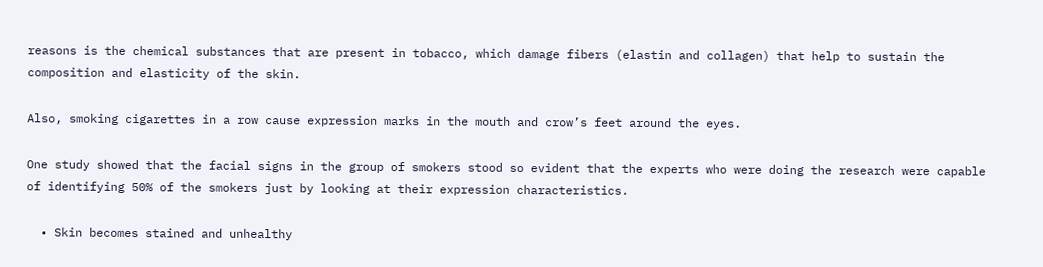reasons is the chemical substances that are present in tobacco, which damage fibers (elastin and collagen) that help to sustain the composition and elasticity of the skin.

Also, smoking cigarettes in a row cause expression marks in the mouth and crow’s feet around the eyes.

One study showed that the facial signs in the group of smokers stood so evident that the experts who were doing the research were capable of identifying 50% of the smokers just by looking at their expression characteristics.

  • Skin becomes stained and unhealthy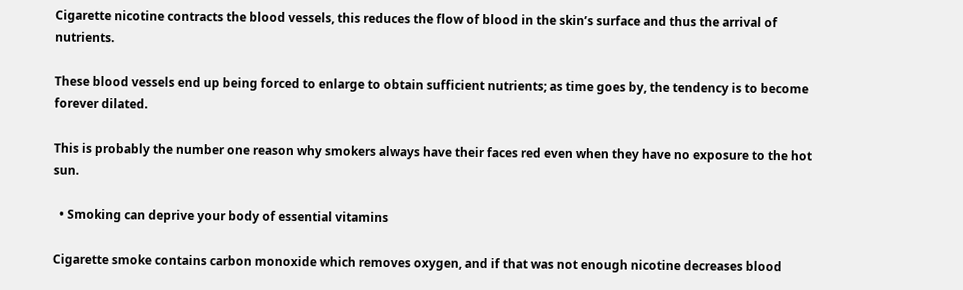Cigarette nicotine contracts the blood vessels, this reduces the flow of blood in the skin’s surface and thus the arrival of nutrients.

These blood vessels end up being forced to enlarge to obtain sufficient nutrients; as time goes by, the tendency is to become forever dilated.

This is probably the number one reason why smokers always have their faces red even when they have no exposure to the hot sun.

  • Smoking can deprive your body of essential vitamins

Cigarette smoke contains carbon monoxide which removes oxygen, and if that was not enough nicotine decreases blood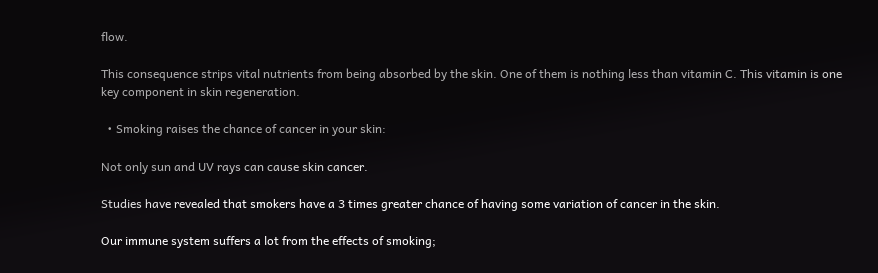flow.

This consequence strips vital nutrients from being absorbed by the skin. One of them is nothing less than vitamin C. This vitamin is one key component in skin regeneration.

  • Smoking raises the chance of cancer in your skin:

Not only sun and UV rays can cause skin cancer.

Studies have revealed that smokers have a 3 times greater chance of having some variation of cancer in the skin.

Our immune system suffers a lot from the effects of smoking;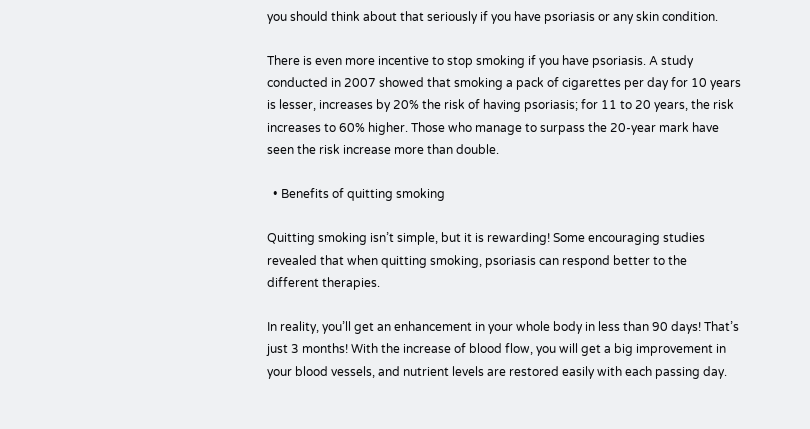you should think about that seriously if you have psoriasis or any skin condition.

There is even more incentive to stop smoking if you have psoriasis. A study conducted in 2007 showed that smoking a pack of cigarettes per day for 10 years is lesser, increases by 20% the risk of having psoriasis; for 11 to 20 years, the risk increases to 60% higher. Those who manage to surpass the 20-year mark have seen the risk increase more than double.

  • Benefits of quitting smoking

Quitting smoking isn’t simple, but it is rewarding! Some encouraging studies revealed that when quitting smoking, psoriasis can respond better to the different therapies.

In reality, you’ll get an enhancement in your whole body in less than 90 days! That’s just 3 months! With the increase of blood flow, you will get a big improvement in your blood vessels, and nutrient levels are restored easily with each passing day.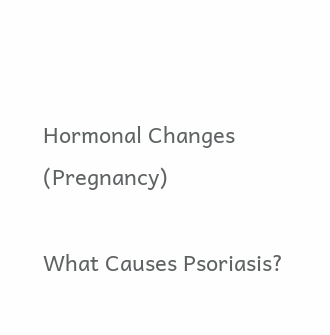Hormonal Changes (Pregnancy)

What Causes Psoriasis?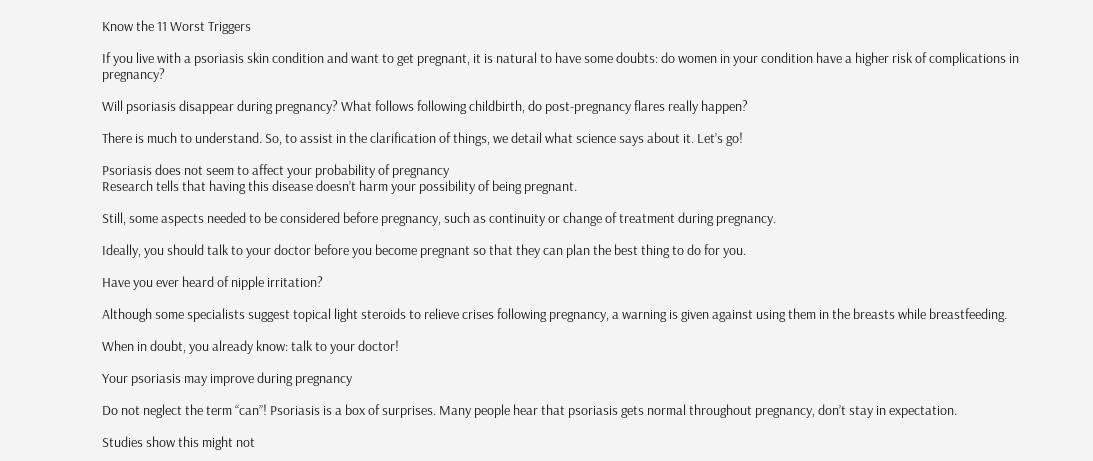Know the 11 Worst Triggers

If you live with a psoriasis skin condition and want to get pregnant, it is natural to have some doubts: do women in your condition have a higher risk of complications in pregnancy?

Will psoriasis disappear during pregnancy? What follows following childbirth, do post-pregnancy flares really happen?

There is much to understand. So, to assist in the clarification of things, we detail what science says about it. Let’s go!

Psoriasis does not seem to affect your probability of pregnancy
Research tells that having this disease doesn’t harm your possibility of being pregnant.

Still, some aspects needed to be considered before pregnancy, such as continuity or change of treatment during pregnancy.

Ideally, you should talk to your doctor before you become pregnant so that they can plan the best thing to do for you.

Have you ever heard of nipple irritation?

Although some specialists suggest topical light steroids to relieve crises following pregnancy, a warning is given against using them in the breasts while breastfeeding.

When in doubt, you already know: talk to your doctor!

Your psoriasis may improve during pregnancy

Do not neglect the term “can”! Psoriasis is a box of surprises. Many people hear that psoriasis gets normal throughout pregnancy, don’t stay in expectation.

Studies show this might not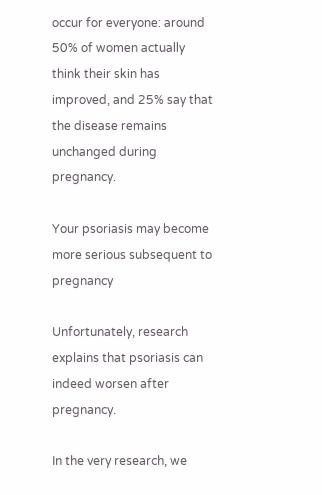occur for everyone: around 50% of women actually think their skin has improved, and 25% say that the disease remains unchanged during pregnancy.

Your psoriasis may become more serious subsequent to pregnancy

Unfortunately, research explains that psoriasis can indeed worsen after pregnancy.

In the very research, we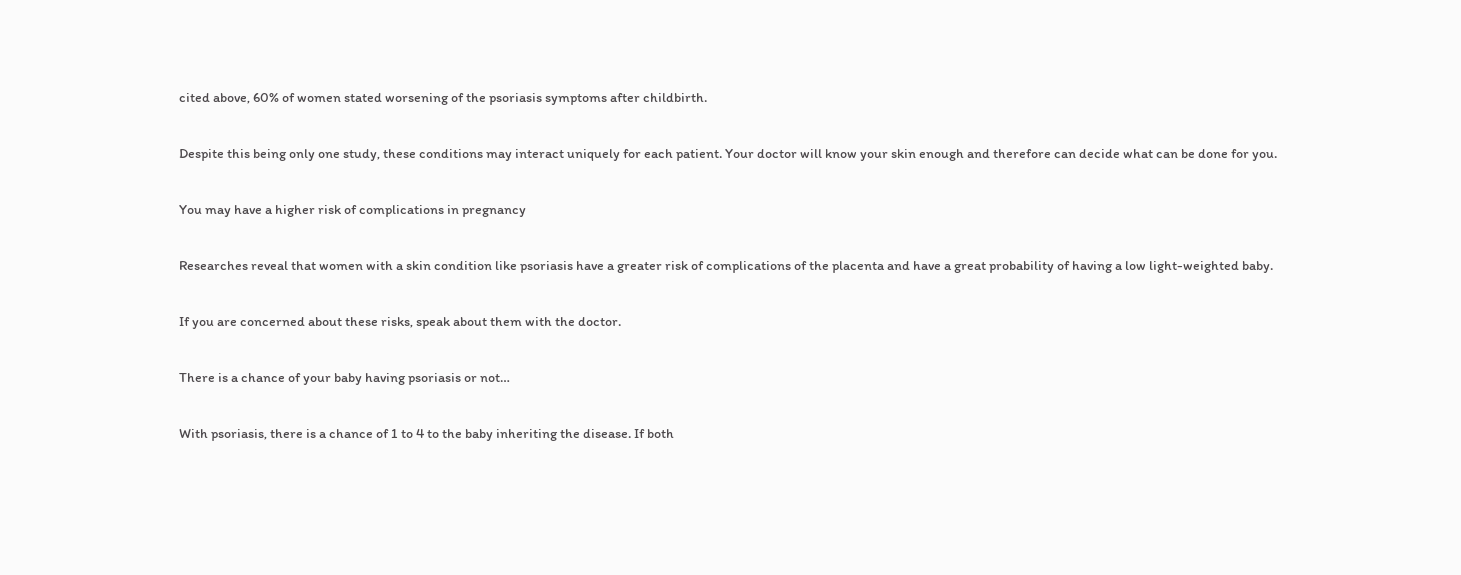cited above, 60% of women stated worsening of the psoriasis symptoms after childbirth.

Despite this being only one study, these conditions may interact uniquely for each patient. Your doctor will know your skin enough and therefore can decide what can be done for you.

You may have a higher risk of complications in pregnancy

Researches reveal that women with a skin condition like psoriasis have a greater risk of complications of the placenta and have a great probability of having a low light-weighted baby.

If you are concerned about these risks, speak about them with the doctor.

There is a chance of your baby having psoriasis or not…

With psoriasis, there is a chance of 1 to 4 to the baby inheriting the disease. If both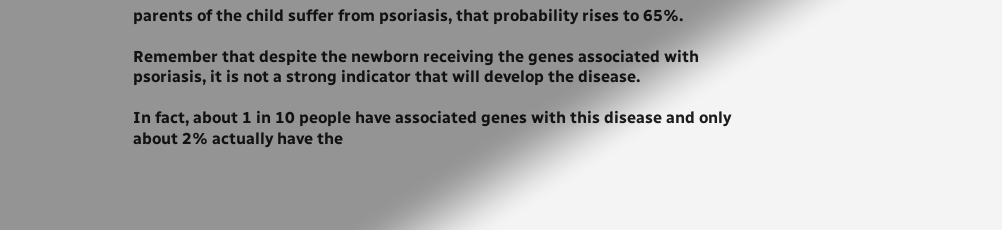parents of the child suffer from psoriasis, that probability rises to 65%.

Remember that despite the newborn receiving the genes associated with psoriasis, it is not a strong indicator that will develop the disease.

In fact, about 1 in 10 people have associated genes with this disease and only about 2% actually have the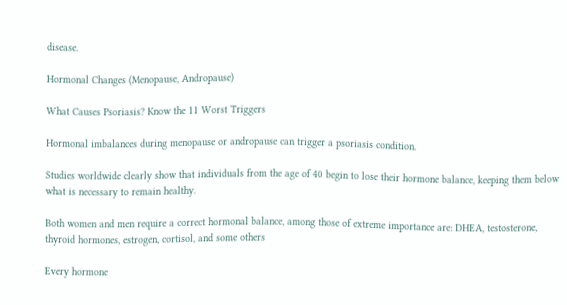disease.

Hormonal Changes (Menopause, Andropause)

What Causes Psoriasis? Know the 11 Worst Triggers

Hormonal imbalances during menopause or andropause can trigger a psoriasis condition.

Studies worldwide clearly show that individuals from the age of 40 begin to lose their hormone balance, keeping them below what is necessary to remain healthy.

Both women and men require a correct hormonal balance, among those of extreme importance are: DHEA, testosterone, thyroid hormones, estrogen, cortisol, and some others

Every hormone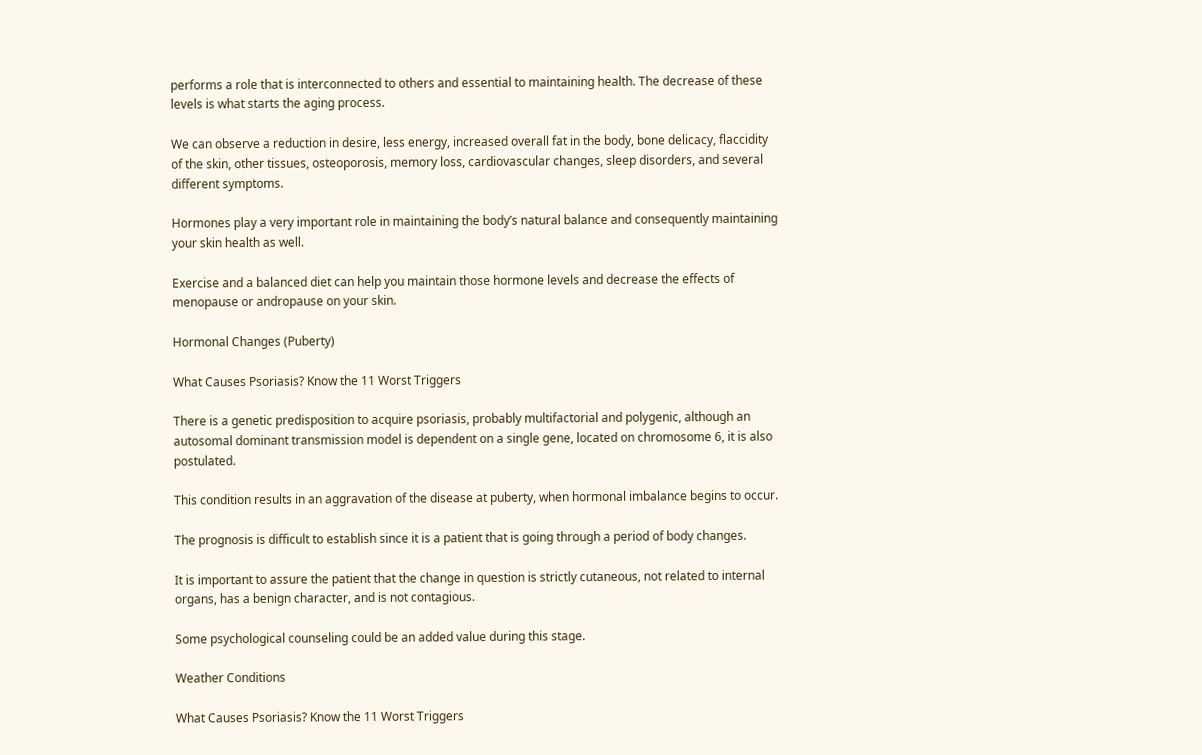performs a role that is interconnected to others and essential to maintaining health. The decrease of these levels is what starts the aging process.

We can observe a reduction in desire, less energy, increased overall fat in the body, bone delicacy, flaccidity of the skin, other tissues, osteoporosis, memory loss, cardiovascular changes, sleep disorders, and several different symptoms.

Hormones play a very important role in maintaining the body’s natural balance and consequently maintaining your skin health as well.

Exercise and a balanced diet can help you maintain those hormone levels and decrease the effects of menopause or andropause on your skin.

Hormonal Changes (Puberty)

What Causes Psoriasis? Know the 11 Worst Triggers

There is a genetic predisposition to acquire psoriasis, probably multifactorial and polygenic, although an autosomal dominant transmission model is dependent on a single gene, located on chromosome 6, it is also postulated.

This condition results in an aggravation of the disease at puberty, when hormonal imbalance begins to occur.

The prognosis is difficult to establish since it is a patient that is going through a period of body changes.

It is important to assure the patient that the change in question is strictly cutaneous, not related to internal organs, has a benign character, and is not contagious.

Some psychological counseling could be an added value during this stage.

Weather Conditions

What Causes Psoriasis? Know the 11 Worst Triggers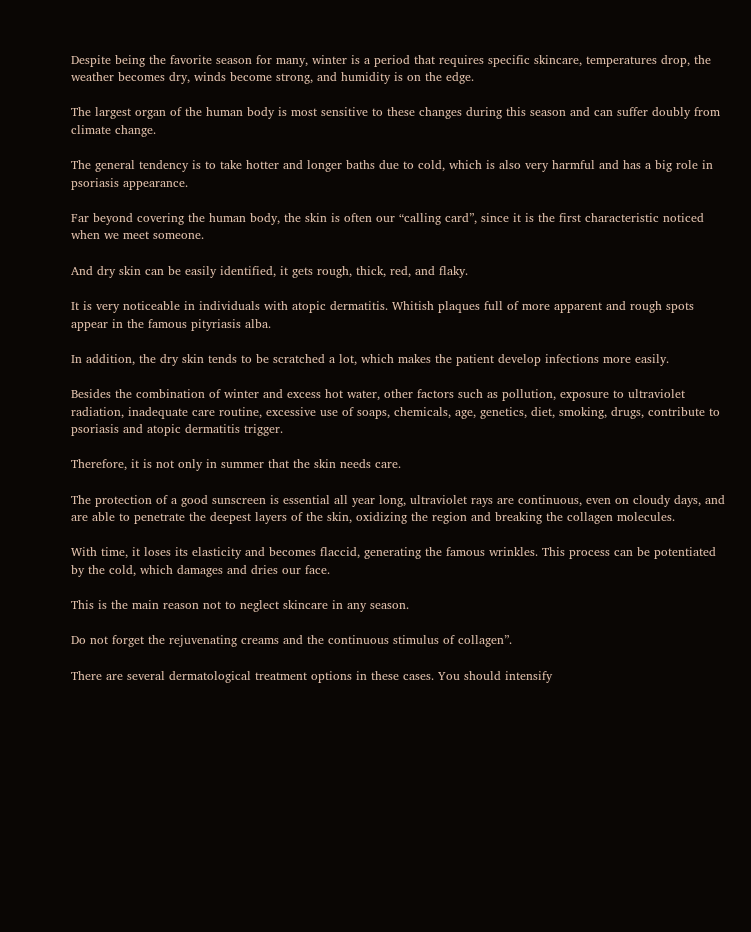Despite being the favorite season for many, winter is a period that requires specific skincare, temperatures drop, the weather becomes dry, winds become strong, and humidity is on the edge.

The largest organ of the human body is most sensitive to these changes during this season and can suffer doubly from climate change.

The general tendency is to take hotter and longer baths due to cold, which is also very harmful and has a big role in psoriasis appearance.

Far beyond covering the human body, the skin is often our “calling card”, since it is the first characteristic noticed when we meet someone.

And dry skin can be easily identified, it gets rough, thick, red, and flaky.

It is very noticeable in individuals with atopic dermatitis. Whitish plaques full of more apparent and rough spots appear in the famous pityriasis alba.

In addition, the dry skin tends to be scratched a lot, which makes the patient develop infections more easily.

Besides the combination of winter and excess hot water, other factors such as pollution, exposure to ultraviolet radiation, inadequate care routine, excessive use of soaps, chemicals, age, genetics, diet, smoking, drugs, contribute to psoriasis and atopic dermatitis trigger.

Therefore, it is not only in summer that the skin needs care.

The protection of a good sunscreen is essential all year long, ultraviolet rays are continuous, even on cloudy days, and are able to penetrate the deepest layers of the skin, oxidizing the region and breaking the collagen molecules.

With time, it loses its elasticity and becomes flaccid, generating the famous wrinkles. This process can be potentiated by the cold, which damages and dries our face.

This is the main reason not to neglect skincare in any season.

Do not forget the rejuvenating creams and the continuous stimulus of collagen”.

There are several dermatological treatment options in these cases. You should intensify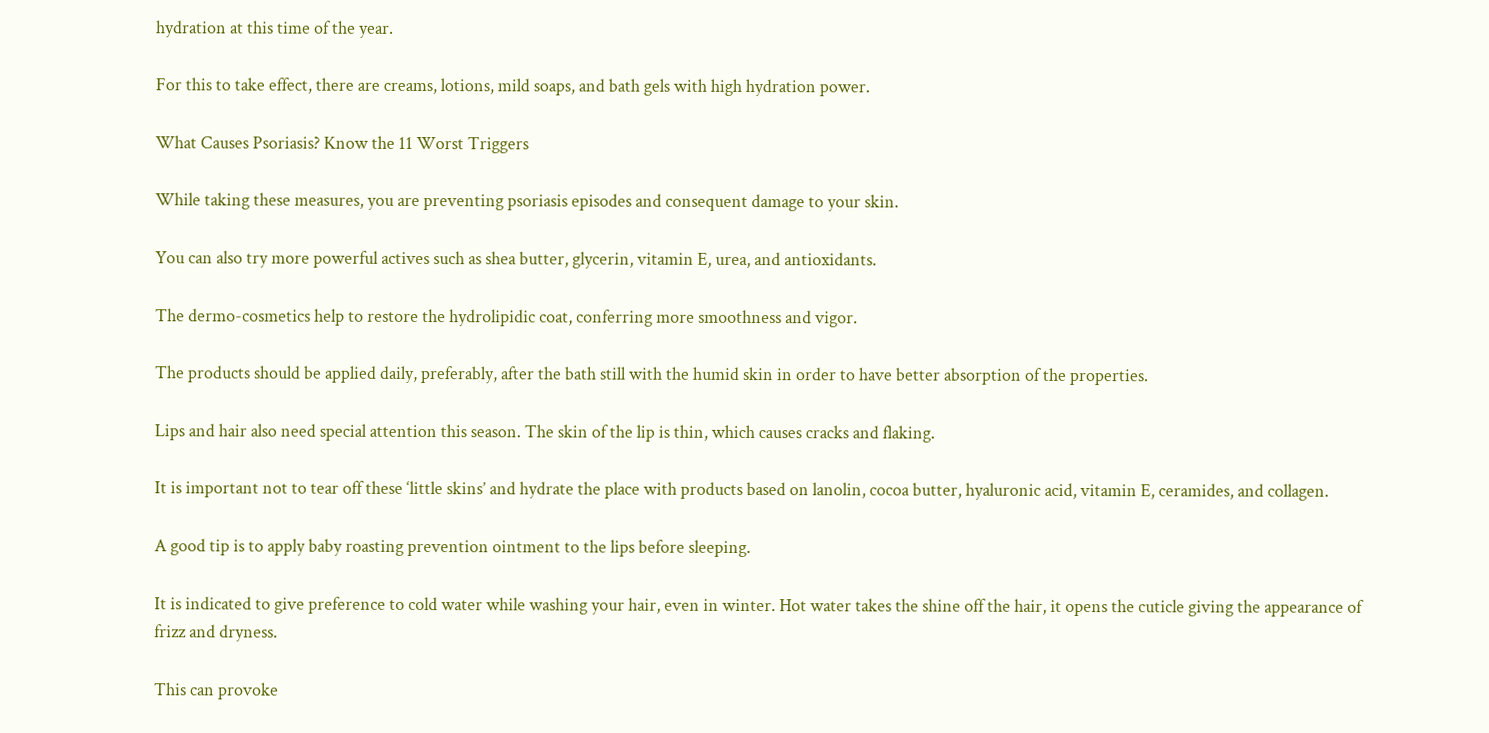hydration at this time of the year.

For this to take effect, there are creams, lotions, mild soaps, and bath gels with high hydration power.

What Causes Psoriasis? Know the 11 Worst Triggers

While taking these measures, you are preventing psoriasis episodes and consequent damage to your skin.

You can also try more powerful actives such as shea butter, glycerin, vitamin E, urea, and antioxidants.

The dermo-cosmetics help to restore the hydrolipidic coat, conferring more smoothness and vigor.

The products should be applied daily, preferably, after the bath still with the humid skin in order to have better absorption of the properties.

Lips and hair also need special attention this season. The skin of the lip is thin, which causes cracks and flaking.

It is important not to tear off these ‘little skins’ and hydrate the place with products based on lanolin, cocoa butter, hyaluronic acid, vitamin E, ceramides, and collagen.

A good tip is to apply baby roasting prevention ointment to the lips before sleeping.

It is indicated to give preference to cold water while washing your hair, even in winter. Hot water takes the shine off the hair, it opens the cuticle giving the appearance of frizz and dryness.

This can provoke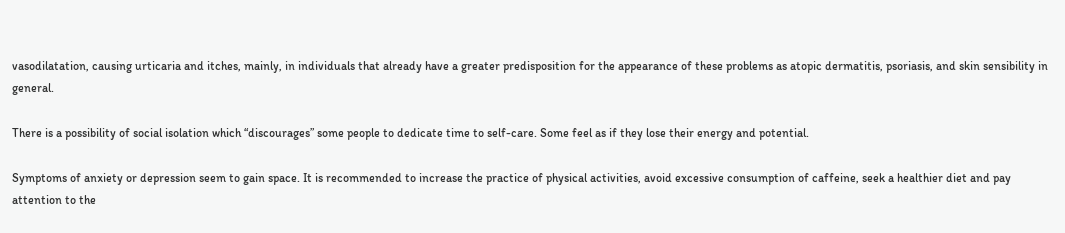vasodilatation, causing urticaria and itches, mainly, in individuals that already have a greater predisposition for the appearance of these problems as atopic dermatitis, psoriasis, and skin sensibility in general.

There is a possibility of social isolation which “discourages” some people to dedicate time to self-care. Some feel as if they lose their energy and potential.

Symptoms of anxiety or depression seem to gain space. It is recommended to increase the practice of physical activities, avoid excessive consumption of caffeine, seek a healthier diet and pay attention to the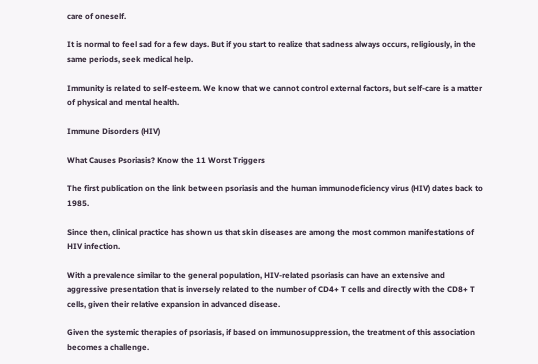care of oneself.

It is normal to feel sad for a few days. But if you start to realize that sadness always occurs, religiously, in the same periods, seek medical help.

Immunity is related to self-esteem. We know that we cannot control external factors, but self-care is a matter of physical and mental health.

Immune Disorders (HIV)

What Causes Psoriasis? Know the 11 Worst Triggers

The first publication on the link between psoriasis and the human immunodeficiency virus (HIV) dates back to 1985.

Since then, clinical practice has shown us that skin diseases are among the most common manifestations of HIV infection.

With a prevalence similar to the general population, HIV-related psoriasis can have an extensive and aggressive presentation that is inversely related to the number of CD4+ T cells and directly with the CD8+ T cells, given their relative expansion in advanced disease.

Given the systemic therapies of psoriasis, if based on immunosuppression, the treatment of this association becomes a challenge.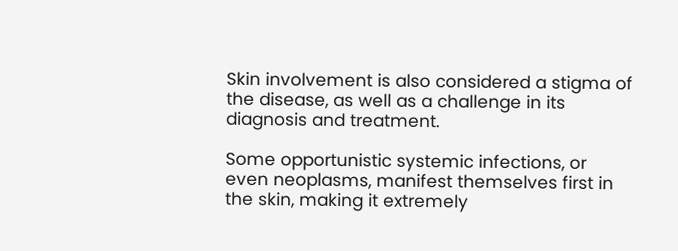Skin involvement is also considered a stigma of the disease, as well as a challenge in its diagnosis and treatment.

Some opportunistic systemic infections, or even neoplasms, manifest themselves first in the skin, making it extremely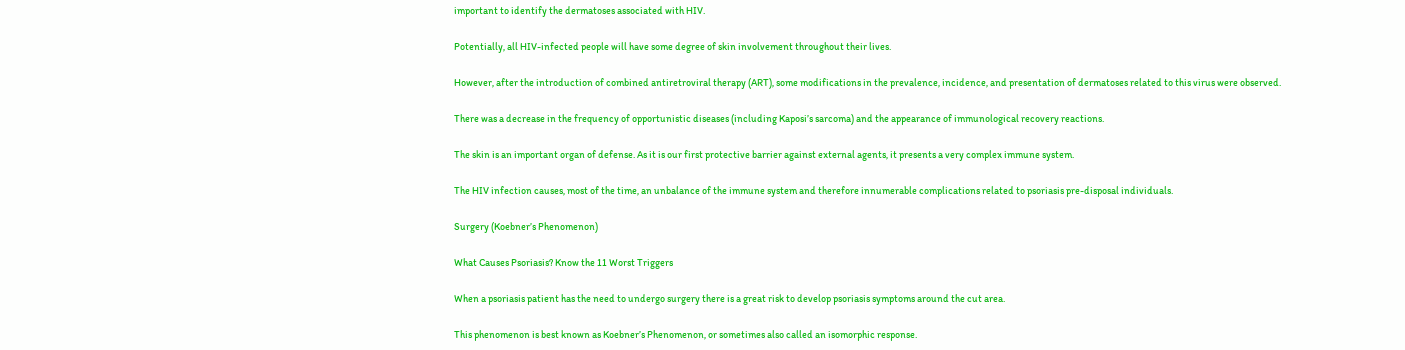important to identify the dermatoses associated with HIV.

Potentially, all HIV-infected people will have some degree of skin involvement throughout their lives.

However, after the introduction of combined antiretroviral therapy (ART), some modifications in the prevalence, incidence, and presentation of dermatoses related to this virus were observed.

There was a decrease in the frequency of opportunistic diseases (including Kaposi’s sarcoma) and the appearance of immunological recovery reactions.

The skin is an important organ of defense. As it is our first protective barrier against external agents, it presents a very complex immune system.

The HIV infection causes, most of the time, an unbalance of the immune system and therefore innumerable complications related to psoriasis pre-disposal individuals.

Surgery (Koebner’s Phenomenon)

What Causes Psoriasis? Know the 11 Worst Triggers

When a psoriasis patient has the need to undergo surgery there is a great risk to develop psoriasis symptoms around the cut area.

This phenomenon is best known as Koebner’s Phenomenon, or sometimes also called an isomorphic response.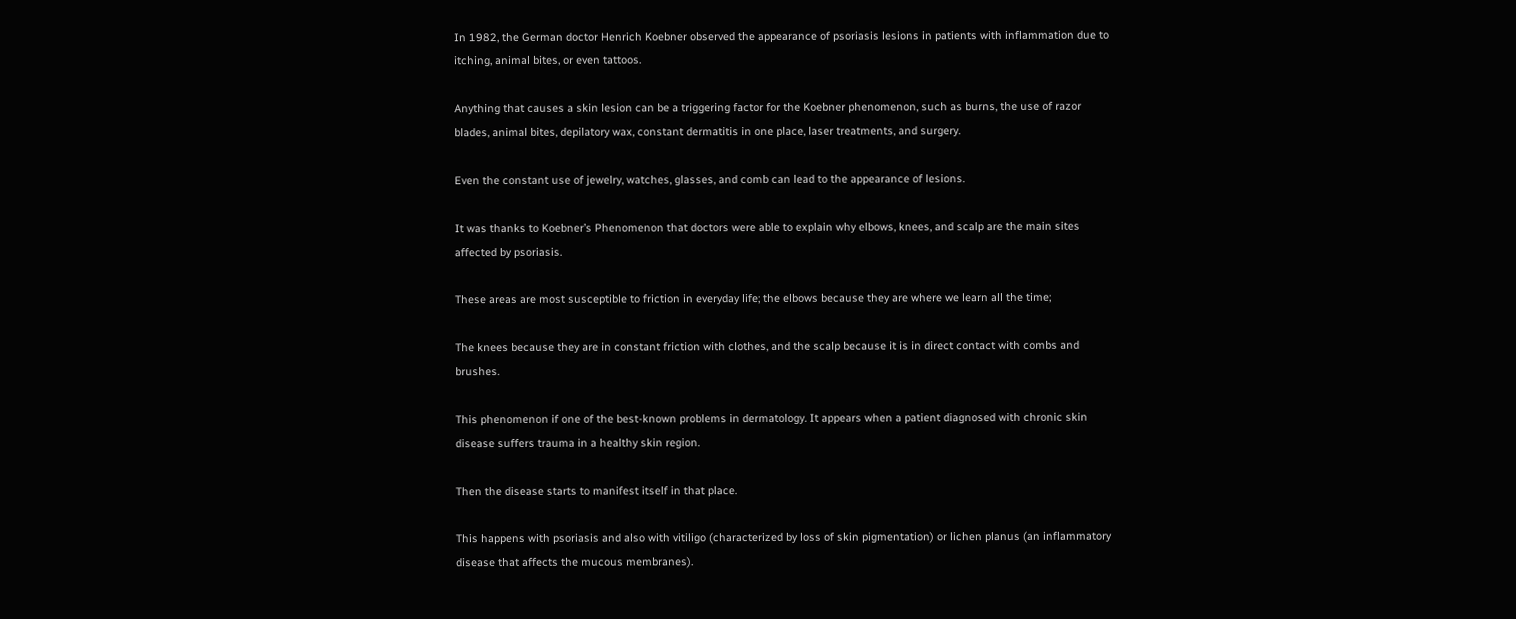In 1982, the German doctor Henrich Koebner observed the appearance of psoriasis lesions in patients with inflammation due to itching, animal bites, or even tattoos.

Anything that causes a skin lesion can be a triggering factor for the Koebner phenomenon, such as burns, the use of razor blades, animal bites, depilatory wax, constant dermatitis in one place, laser treatments, and surgery.

Even the constant use of jewelry, watches, glasses, and comb can lead to the appearance of lesions.

It was thanks to Koebner’s Phenomenon that doctors were able to explain why elbows, knees, and scalp are the main sites affected by psoriasis.

These areas are most susceptible to friction in everyday life; the elbows because they are where we learn all the time;

The knees because they are in constant friction with clothes, and the scalp because it is in direct contact with combs and brushes.

This phenomenon if one of the best-known problems in dermatology. It appears when a patient diagnosed with chronic skin disease suffers trauma in a healthy skin region.

Then the disease starts to manifest itself in that place.

This happens with psoriasis and also with vitiligo (characterized by loss of skin pigmentation) or lichen planus (an inflammatory disease that affects the mucous membranes).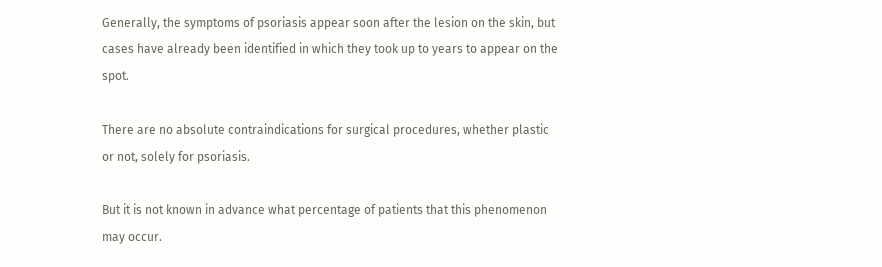Generally, the symptoms of psoriasis appear soon after the lesion on the skin, but cases have already been identified in which they took up to years to appear on the spot.

There are no absolute contraindications for surgical procedures, whether plastic or not, solely for psoriasis.

But it is not known in advance what percentage of patients that this phenomenon may occur.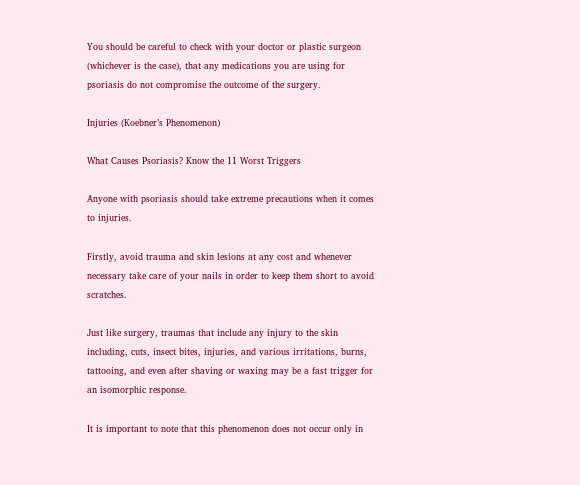You should be careful to check with your doctor or plastic surgeon (whichever is the case), that any medications you are using for psoriasis do not compromise the outcome of the surgery.

Injuries (Koebner’s Phenomenon)

What Causes Psoriasis? Know the 11 Worst Triggers

Anyone with psoriasis should take extreme precautions when it comes to injuries.

Firstly, avoid trauma and skin lesions at any cost and whenever necessary take care of your nails in order to keep them short to avoid scratches.

Just like surgery, traumas that include any injury to the skin including, cuts, insect bites, injuries, and various irritations, burns, tattooing, and even after shaving or waxing may be a fast trigger for an isomorphic response.

It is important to note that this phenomenon does not occur only in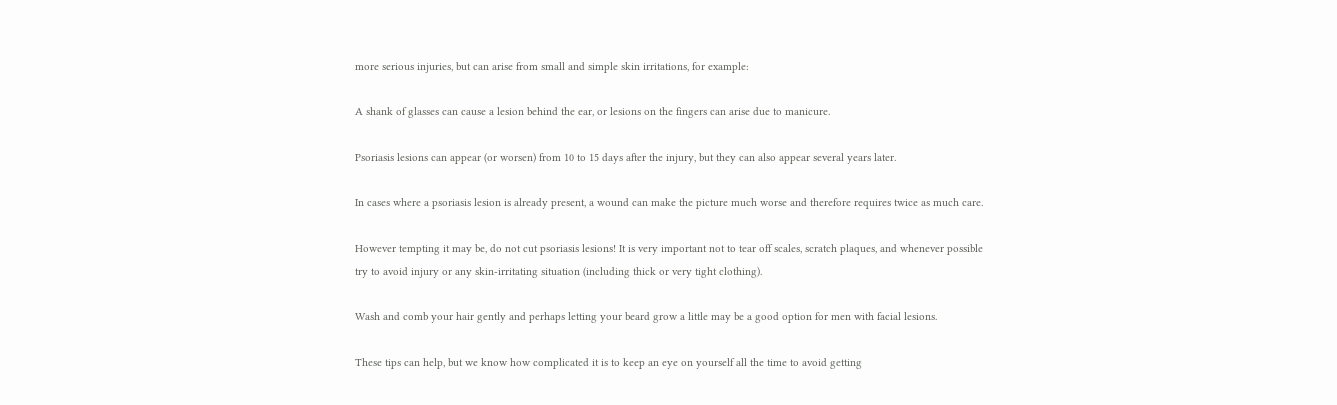more serious injuries, but can arise from small and simple skin irritations, for example:

A shank of glasses can cause a lesion behind the ear, or lesions on the fingers can arise due to manicure.

Psoriasis lesions can appear (or worsen) from 10 to 15 days after the injury, but they can also appear several years later.

In cases where a psoriasis lesion is already present, a wound can make the picture much worse and therefore requires twice as much care.

However tempting it may be, do not cut psoriasis lesions! It is very important not to tear off scales, scratch plaques, and whenever possible try to avoid injury or any skin-irritating situation (including thick or very tight clothing).

Wash and comb your hair gently and perhaps letting your beard grow a little may be a good option for men with facial lesions.

These tips can help, but we know how complicated it is to keep an eye on yourself all the time to avoid getting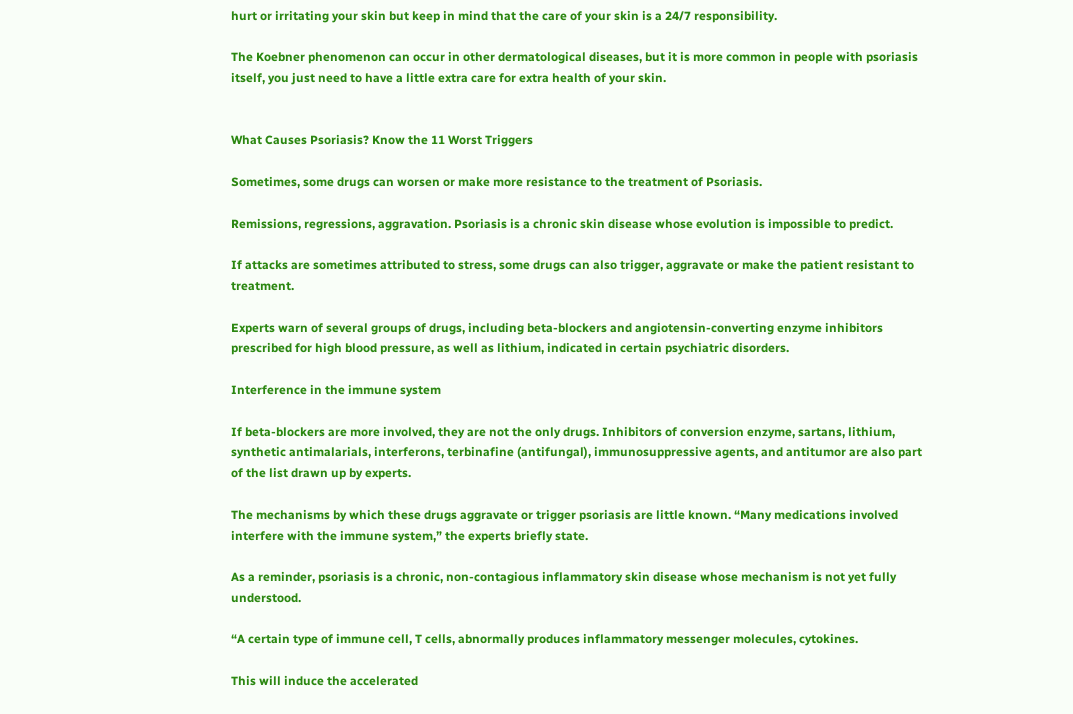hurt or irritating your skin but keep in mind that the care of your skin is a 24/7 responsibility.

The Koebner phenomenon can occur in other dermatological diseases, but it is more common in people with psoriasis itself, you just need to have a little extra care for extra health of your skin.


What Causes Psoriasis? Know the 11 Worst Triggers

Sometimes, some drugs can worsen or make more resistance to the treatment of Psoriasis.

Remissions, regressions, aggravation. Psoriasis is a chronic skin disease whose evolution is impossible to predict.

If attacks are sometimes attributed to stress, some drugs can also trigger, aggravate or make the patient resistant to treatment.

Experts warn of several groups of drugs, including beta-blockers and angiotensin-converting enzyme inhibitors prescribed for high blood pressure, as well as lithium, indicated in certain psychiatric disorders.

Interference in the immune system

If beta-blockers are more involved, they are not the only drugs. Inhibitors of conversion enzyme, sartans, lithium, synthetic antimalarials, interferons, terbinafine (antifungal), immunosuppressive agents, and antitumor are also part of the list drawn up by experts.

The mechanisms by which these drugs aggravate or trigger psoriasis are little known. “Many medications involved interfere with the immune system,” the experts briefly state.

As a reminder, psoriasis is a chronic, non-contagious inflammatory skin disease whose mechanism is not yet fully understood.

“A certain type of immune cell, T cells, abnormally produces inflammatory messenger molecules, cytokines.

This will induce the accelerated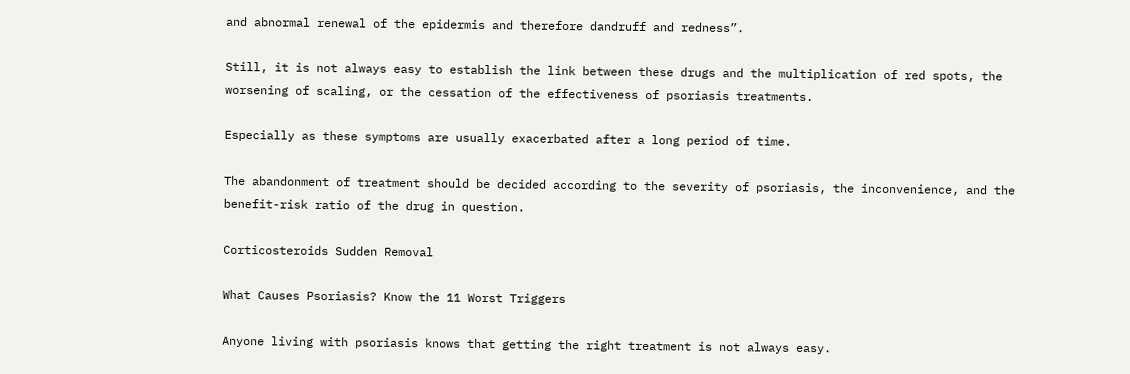and abnormal renewal of the epidermis and therefore dandruff and redness”.

Still, it is not always easy to establish the link between these drugs and the multiplication of red spots, the worsening of scaling, or the cessation of the effectiveness of psoriasis treatments.

Especially as these symptoms are usually exacerbated after a long period of time.

The abandonment of treatment should be decided according to the severity of psoriasis, the inconvenience, and the benefit-risk ratio of the drug in question.

Corticosteroids Sudden Removal

What Causes Psoriasis? Know the 11 Worst Triggers

Anyone living with psoriasis knows that getting the right treatment is not always easy.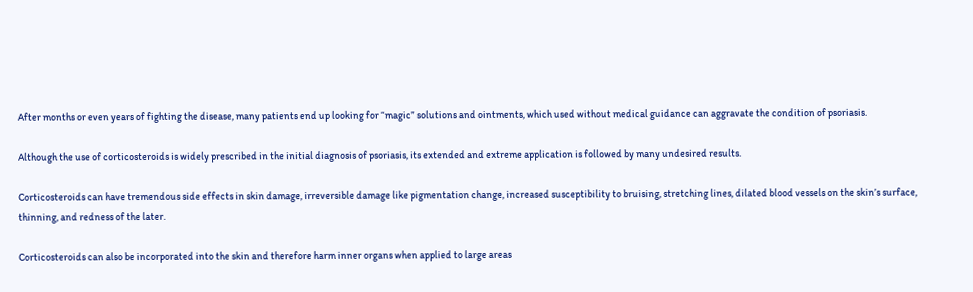After months or even years of fighting the disease, many patients end up looking for “magic” solutions and ointments, which used without medical guidance can aggravate the condition of psoriasis.

Although the use of corticosteroids is widely prescribed in the initial diagnosis of psoriasis, its extended and extreme application is followed by many undesired results.

Corticosteroids can have tremendous side effects in skin damage, irreversible damage like pigmentation change, increased susceptibility to bruising, stretching lines, dilated blood vessels on the skin’s surface, thinning, and redness of the later.

Corticosteroids can also be incorporated into the skin and therefore harm inner organs when applied to large areas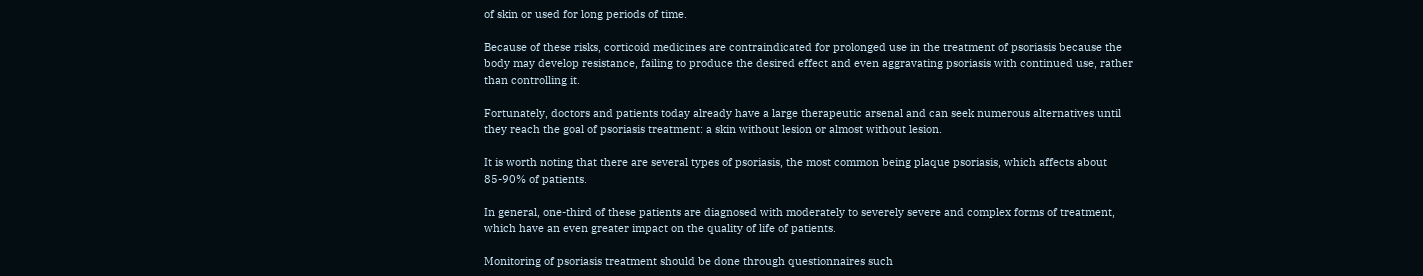of skin or used for long periods of time.

Because of these risks, corticoid medicines are contraindicated for prolonged use in the treatment of psoriasis because the body may develop resistance, failing to produce the desired effect and even aggravating psoriasis with continued use, rather than controlling it.

Fortunately, doctors and patients today already have a large therapeutic arsenal and can seek numerous alternatives until they reach the goal of psoriasis treatment: a skin without lesion or almost without lesion.

It is worth noting that there are several types of psoriasis, the most common being plaque psoriasis, which affects about 85-90% of patients.

In general, one-third of these patients are diagnosed with moderately to severely severe and complex forms of treatment, which have an even greater impact on the quality of life of patients.

Monitoring of psoriasis treatment should be done through questionnaires such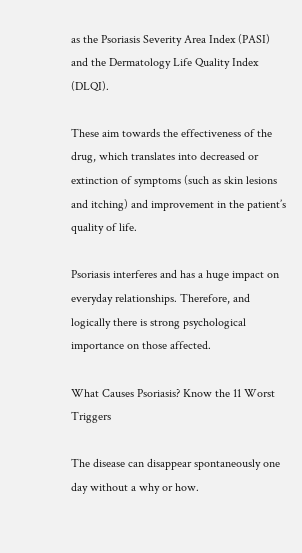as the Psoriasis Severity Area Index (PASI) and the Dermatology Life Quality Index (DLQI).

These aim towards the effectiveness of the drug, which translates into decreased or extinction of symptoms (such as skin lesions and itching) and improvement in the patient’s quality of life.

Psoriasis interferes and has a huge impact on everyday relationships. Therefore, and logically there is strong psychological importance on those affected.

What Causes Psoriasis? Know the 11 Worst Triggers

The disease can disappear spontaneously one day without a why or how.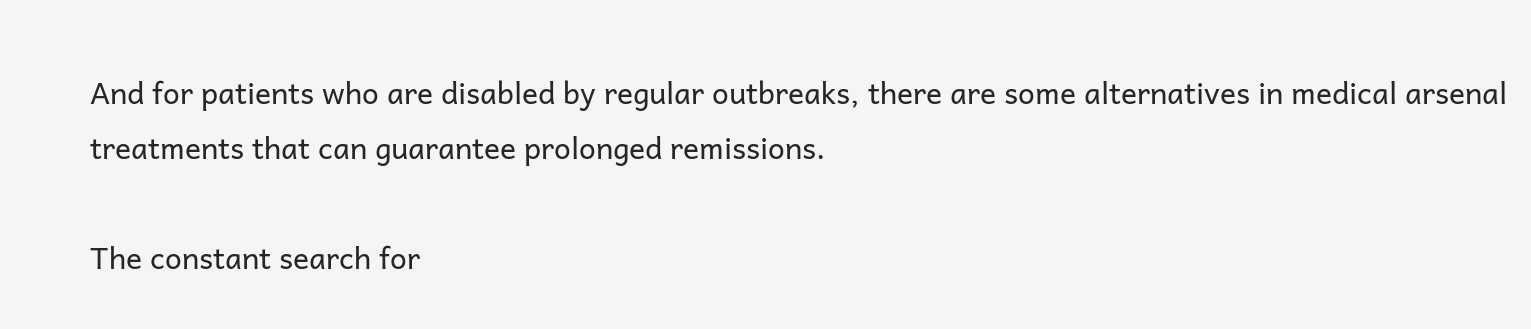And for patients who are disabled by regular outbreaks, there are some alternatives in medical arsenal treatments that can guarantee prolonged remissions.

The constant search for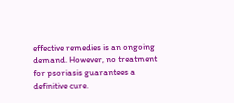effective remedies is an ongoing demand. However, no treatment for psoriasis guarantees a definitive cure.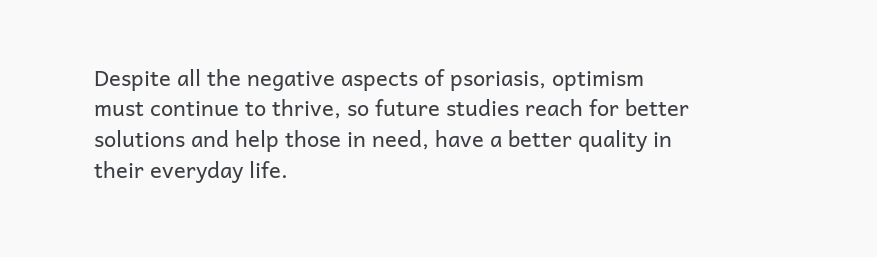Despite all the negative aspects of psoriasis, optimism must continue to thrive, so future studies reach for better solutions and help those in need, have a better quality in their everyday life.